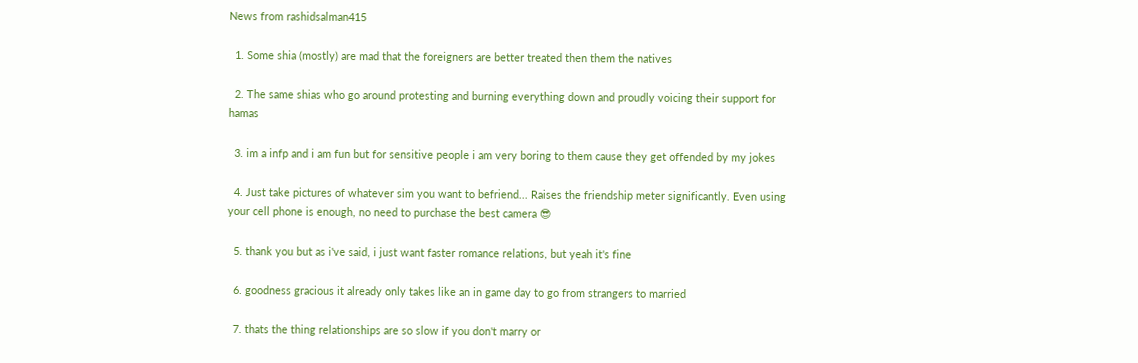News from rashidsalman415

  1. Some shia (mostly) are mad that the foreigners are better treated then them the natives

  2. The same shias who go around protesting and burning everything down and proudly voicing their support for hamas

  3. im a infp and i am fun but for sensitive people i am very boring to them cause they get offended by my jokes

  4. Just take pictures of whatever sim you want to befriend... Raises the friendship meter significantly. Even using your cell phone is enough, no need to purchase the best camera 😎

  5. thank you but as i've said, i just want faster romance relations, but yeah it's fine

  6. goodness gracious it already only takes like an in game day to go from strangers to married

  7. thats the thing relationships are so slow if you don't marry or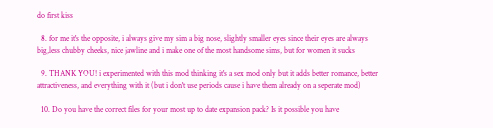do first kiss

  8. for me it's the opposite, i always give my sim a big nose, slightly smaller eyes since their eyes are always big,less chubby cheeks, nice jawline and i make one of the most handsome sims, but for women it sucks

  9. THANK YOU! i experimented with this mod thinking it's a sex mod only but it adds better romance, better attractiveness, and everything with it (but i don't use periods cause i have them already on a seperate mod)

  10. Do you have the correct files for your most up to date expansion pack? Is it possible you have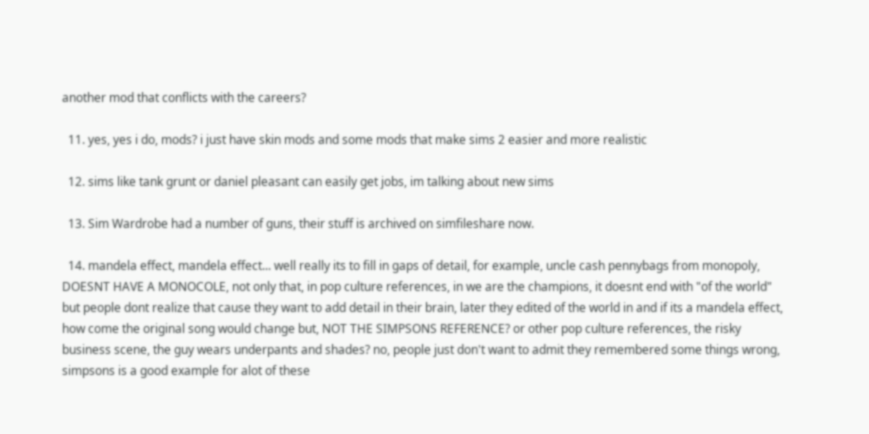another mod that conflicts with the careers?

  11. yes, yes i do, mods? i just have skin mods and some mods that make sims 2 easier and more realistic

  12. sims like tank grunt or daniel pleasant can easily get jobs, im talking about new sims

  13. Sim Wardrobe had a number of guns, their stuff is archived on simfileshare now.

  14. mandela effect, mandela effect... well really its to fill in gaps of detail, for example, uncle cash pennybags from monopoly, DOESNT HAVE A MONOCOLE, not only that, in pop culture references, in we are the champions, it doesnt end with "of the world" but people dont realize that cause they want to add detail in their brain, later they edited of the world in and if its a mandela effect, how come the original song would change but, NOT THE SIMPSONS REFERENCE? or other pop culture references, the risky business scene, the guy wears underpants and shades? no, people just don't want to admit they remembered some things wrong, simpsons is a good example for alot of these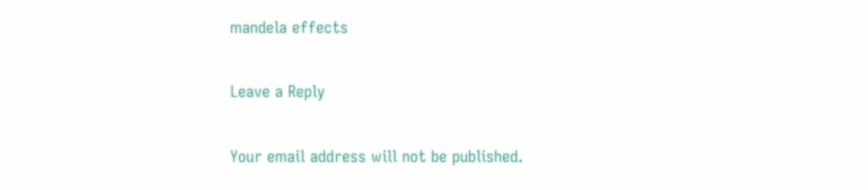mandela effects

Leave a Reply

Your email address will not be published.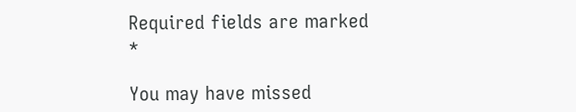Required fields are marked *

You may have missed